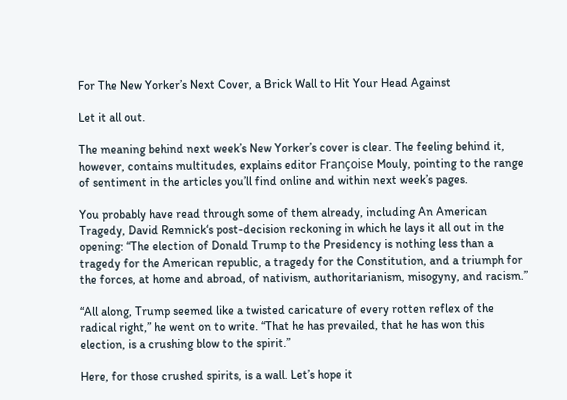For The New Yorker’s Next Cover, a Brick Wall to Hit Your Head Against

Let it all out.

The meaning behind next week’s New Yorker’s cover is clear. The feeling behind it, however, contains multitudes, explains editor Françoise Mouly, pointing to the range of sentiment in the articles you’ll find online and within next week’s pages.

You probably have read through some of them already, including An American Tragedy, David Remnick‘s post-decision reckoning in which he lays it all out in the opening: “The election of Donald Trump to the Presidency is nothing less than a tragedy for the American republic, a tragedy for the Constitution, and a triumph for the forces, at home and abroad, of nativism, authoritarianism, misogyny, and racism.”

“All along, Trump seemed like a twisted caricature of every rotten reflex of the radical right,” he went on to write. “That he has prevailed, that he has won this election, is a crushing blow to the spirit.”

Here, for those crushed spirits, is a wall. Let’s hope it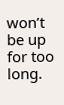won’t be up for too long.